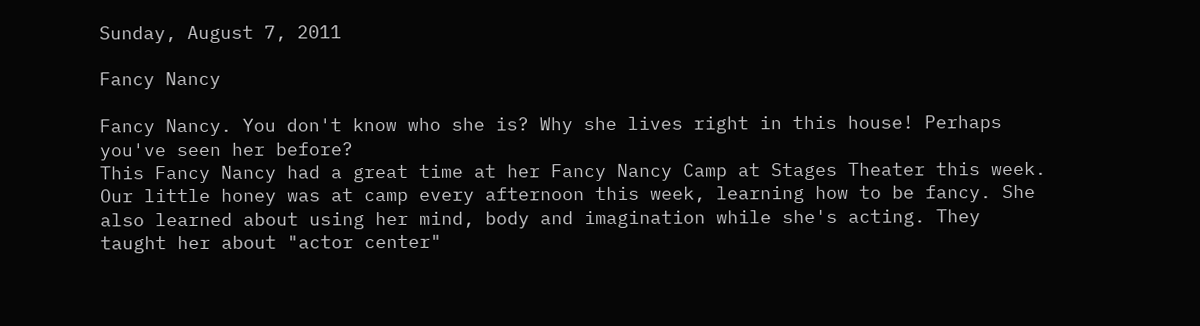Sunday, August 7, 2011

Fancy Nancy

Fancy Nancy. You don't know who she is? Why she lives right in this house! Perhaps you've seen her before?
This Fancy Nancy had a great time at her Fancy Nancy Camp at Stages Theater this week. Our little honey was at camp every afternoon this week, learning how to be fancy. She also learned about using her mind, body and imagination while she's acting. They taught her about "actor center"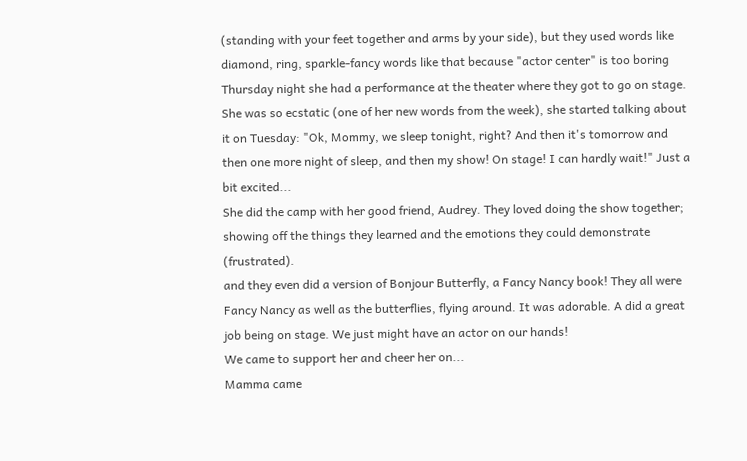(standing with your feet together and arms by your side), but they used words like diamond, ring, sparkle-fancy words like that because "actor center" is too boring
Thursday night she had a performance at the theater where they got to go on stage. She was so ecstatic (one of her new words from the week), she started talking about it on Tuesday: "Ok, Mommy, we sleep tonight, right? And then it's tomorrow and then one more night of sleep, and then my show! On stage! I can hardly wait!" Just a bit excited...
She did the camp with her good friend, Audrey. They loved doing the show together; showing off the things they learned and the emotions they could demonstrate (frustrated).
and they even did a version of Bonjour Butterfly, a Fancy Nancy book! They all were Fancy Nancy as well as the butterflies, flying around. It was adorable. A did a great job being on stage. We just might have an actor on our hands!
We came to support her and cheer her on...
Mamma came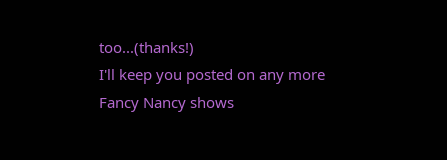too...(thanks!)
I'll keep you posted on any more Fancy Nancy shows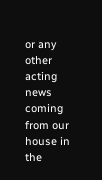or any other acting news coming from our house in the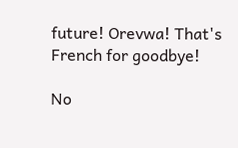future! Orevwa! That's French for goodbye!

No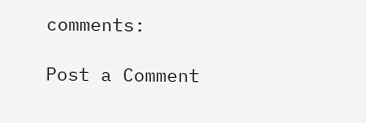comments:

Post a Comment